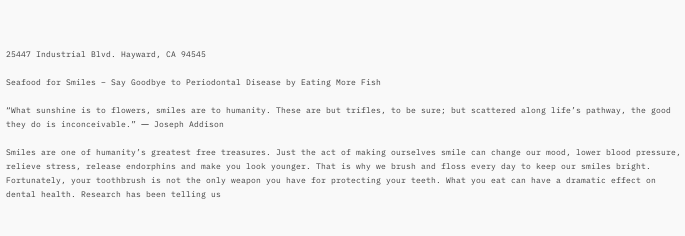25447 Industrial Blvd. Hayward, CA 94545

Seafood for Smiles – Say Goodbye to Periodontal Disease by Eating More Fish

“What sunshine is to flowers, smiles are to humanity. These are but trifles, to be sure; but scattered along life’s pathway, the good they do is inconceivable.” ― Joseph Addison

Smiles are one of humanity’s greatest free treasures. Just the act of making ourselves smile can change our mood, lower blood pressure, relieve stress, release endorphins and make you look younger. That is why we brush and floss every day to keep our smiles bright. Fortunately, your toothbrush is not the only weapon you have for protecting your teeth. What you eat can have a dramatic effect on dental health. Research has been telling us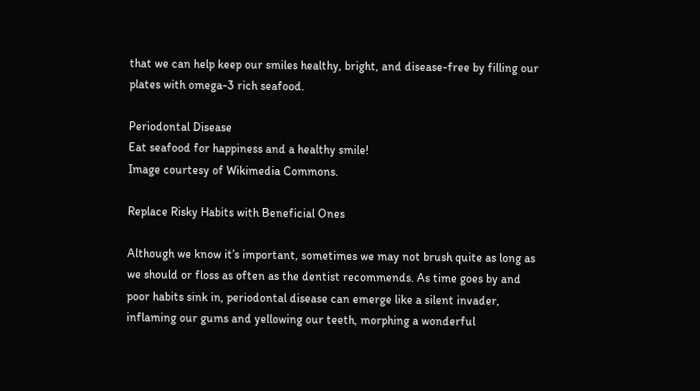that we can help keep our smiles healthy, bright, and disease-free by filling our plates with omega-3 rich seafood.

Periodontal Disease
Eat seafood for happiness and a healthy smile!
Image courtesy of Wikimedia Commons.

Replace Risky Habits with Beneficial Ones

Although we know it’s important, sometimes we may not brush quite as long as we should or floss as often as the dentist recommends. As time goes by and poor habits sink in, periodontal disease can emerge like a silent invader, inflaming our gums and yellowing our teeth, morphing a wonderful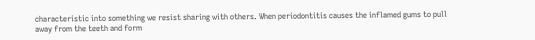characteristic into something we resist sharing with others. When periodontitis causes the inflamed gums to pull away from the teeth and form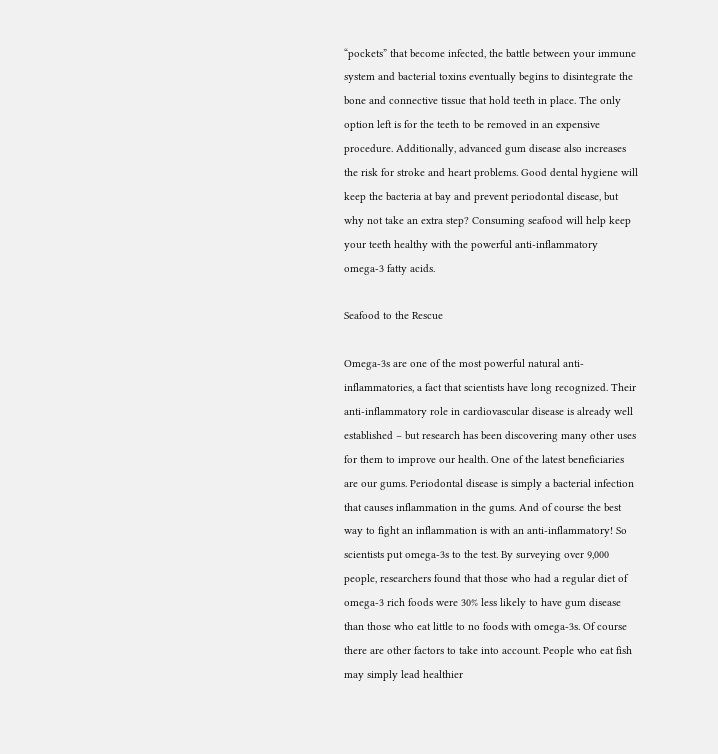“pockets” that become infected, the battle between your immune system and bacterial toxins eventually begins to disintegrate the bone and connective tissue that hold teeth in place. The only option left is for the teeth to be removed in an expensive procedure. Additionally, advanced gum disease also increases the risk for stroke and heart problems. Good dental hygiene will keep the bacteria at bay and prevent periodontal disease, but why not take an extra step? Consuming seafood will help keep your teeth healthy with the powerful anti-inflammatory omega-3 fatty acids.

Seafood to the Rescue

Omega-3s are one of the most powerful natural anti-inflammatories, a fact that scientists have long recognized. Their anti-inflammatory role in cardiovascular disease is already well established – but research has been discovering many other uses for them to improve our health. One of the latest beneficiaries are our gums. Periodontal disease is simply a bacterial infection that causes inflammation in the gums. And of course the best way to fight an inflammation is with an anti-inflammatory! So scientists put omega-3s to the test. By surveying over 9,000 people, researchers found that those who had a regular diet of omega-3 rich foods were 30% less likely to have gum disease than those who eat little to no foods with omega-3s. Of course there are other factors to take into account. People who eat fish may simply lead healthier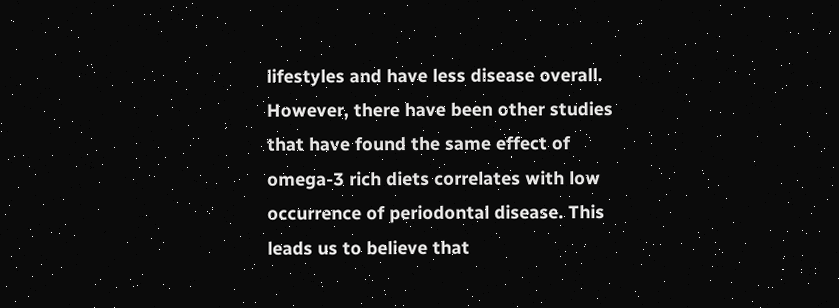lifestyles and have less disease overall. However, there have been other studies that have found the same effect of omega-3 rich diets correlates with low occurrence of periodontal disease. This leads us to believe that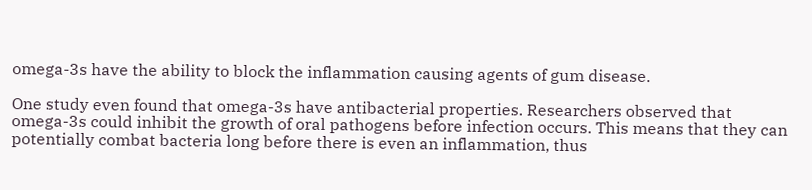omega-3s have the ability to block the inflammation causing agents of gum disease.

One study even found that omega-3s have antibacterial properties. Researchers observed that omega-3s could inhibit the growth of oral pathogens before infection occurs. This means that they can potentially combat bacteria long before there is even an inflammation, thus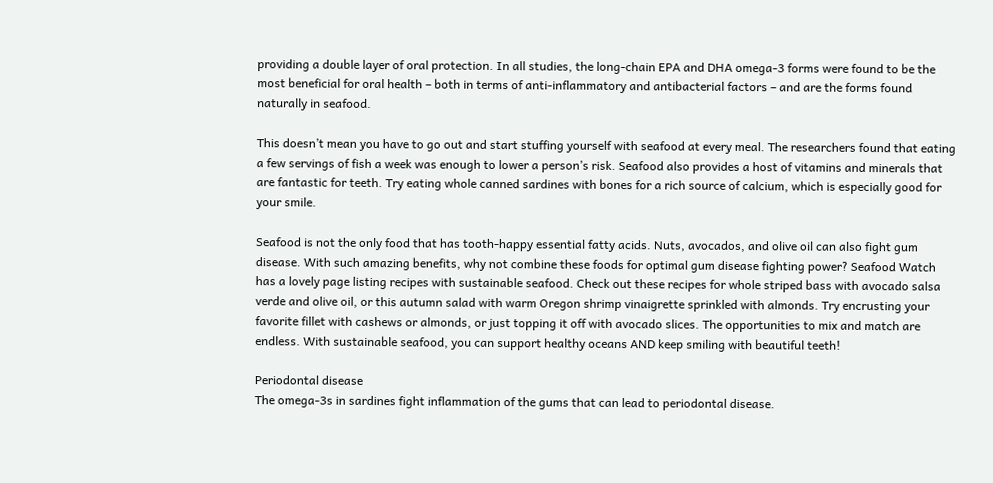providing a double layer of oral protection. In all studies, the long-chain EPA and DHA omega-3 forms were found to be the most beneficial for oral health – both in terms of anti-inflammatory and antibacterial factors – and are the forms found naturally in seafood.

This doesn’t mean you have to go out and start stuffing yourself with seafood at every meal. The researchers found that eating a few servings of fish a week was enough to lower a person’s risk. Seafood also provides a host of vitamins and minerals that are fantastic for teeth. Try eating whole canned sardines with bones for a rich source of calcium, which is especially good for your smile.

Seafood is not the only food that has tooth-happy essential fatty acids. Nuts, avocados, and olive oil can also fight gum disease. With such amazing benefits, why not combine these foods for optimal gum disease fighting power? Seafood Watch has a lovely page listing recipes with sustainable seafood. Check out these recipes for whole striped bass with avocado salsa verde and olive oil, or this autumn salad with warm Oregon shrimp vinaigrette sprinkled with almonds. Try encrusting your favorite fillet with cashews or almonds, or just topping it off with avocado slices. The opportunities to mix and match are endless. With sustainable seafood, you can support healthy oceans AND keep smiling with beautiful teeth!

Periodontal disease
The omega-3s in sardines fight inflammation of the gums that can lead to periodontal disease.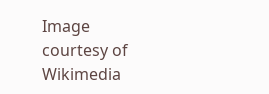Image courtesy of Wikimedia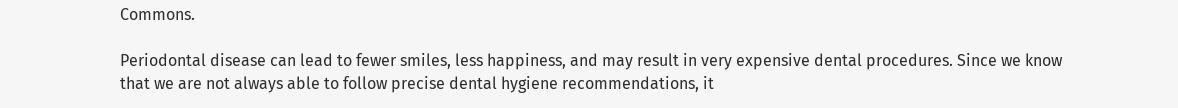Commons.

Periodontal disease can lead to fewer smiles, less happiness, and may result in very expensive dental procedures. Since we know that we are not always able to follow precise dental hygiene recommendations, it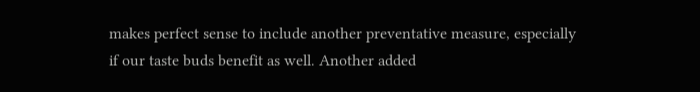makes perfect sense to include another preventative measure, especially if our taste buds benefit as well. Another added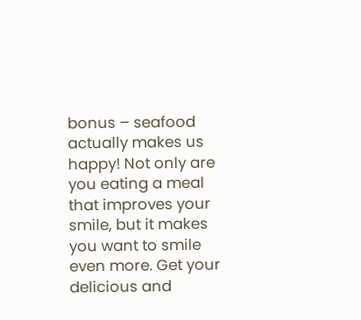bonus – seafood actually makes us happy! Not only are you eating a meal that improves your smile, but it makes you want to smile even more. Get your delicious and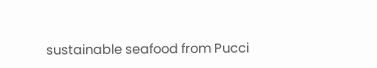sustainable seafood from Pucci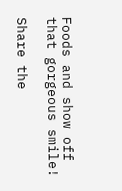Foods and show off that gorgeous smile!

Share the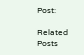Post:

Related Posts